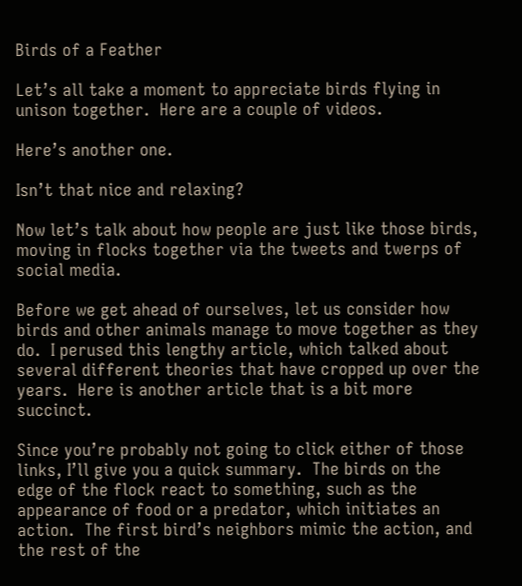Birds of a Feather

Let’s all take a moment to appreciate birds flying in unison together.  Here are a couple of videos.

Here’s another one.

Isn’t that nice and relaxing?

Now let’s talk about how people are just like those birds, moving in flocks together via the tweets and twerps of social media.

Before we get ahead of ourselves, let us consider how birds and other animals manage to move together as they do.  I perused this lengthy article, which talked about several different theories that have cropped up over the years.  Here is another article that is a bit more succinct.

Since you’re probably not going to click either of those links, I’ll give you a quick summary.  The birds on the edge of the flock react to something, such as the appearance of food or a predator, which initiates an action.  The first bird’s neighbors mimic the action, and the rest of the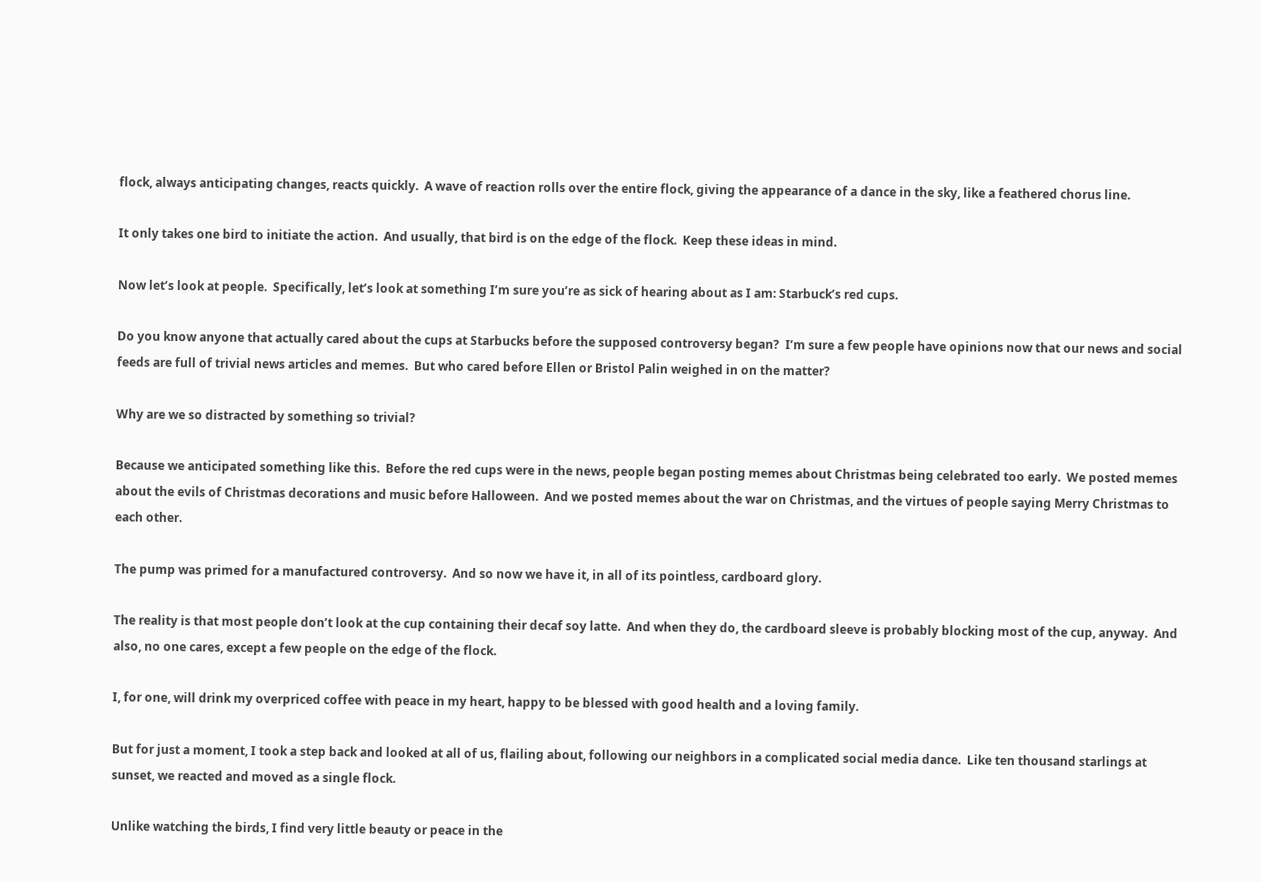flock, always anticipating changes, reacts quickly.  A wave of reaction rolls over the entire flock, giving the appearance of a dance in the sky, like a feathered chorus line.

It only takes one bird to initiate the action.  And usually, that bird is on the edge of the flock.  Keep these ideas in mind.

Now let’s look at people.  Specifically, let’s look at something I’m sure you’re as sick of hearing about as I am: Starbuck’s red cups.

Do you know anyone that actually cared about the cups at Starbucks before the supposed controversy began?  I’m sure a few people have opinions now that our news and social feeds are full of trivial news articles and memes.  But who cared before Ellen or Bristol Palin weighed in on the matter?

Why are we so distracted by something so trivial?

Because we anticipated something like this.  Before the red cups were in the news, people began posting memes about Christmas being celebrated too early.  We posted memes about the evils of Christmas decorations and music before Halloween.  And we posted memes about the war on Christmas, and the virtues of people saying Merry Christmas to each other.

The pump was primed for a manufactured controversy.  And so now we have it, in all of its pointless, cardboard glory.

The reality is that most people don’t look at the cup containing their decaf soy latte.  And when they do, the cardboard sleeve is probably blocking most of the cup, anyway.  And also, no one cares, except a few people on the edge of the flock.

I, for one, will drink my overpriced coffee with peace in my heart, happy to be blessed with good health and a loving family.

But for just a moment, I took a step back and looked at all of us, flailing about, following our neighbors in a complicated social media dance.  Like ten thousand starlings at sunset, we reacted and moved as a single flock.

Unlike watching the birds, I find very little beauty or peace in the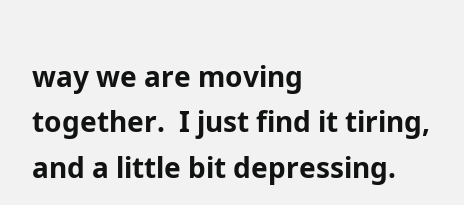way we are moving together.  I just find it tiring, and a little bit depressing.